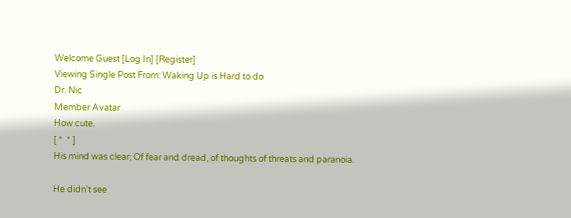Welcome Guest [Log In] [Register]
Viewing Single Post From: Waking Up is Hard to do
Dr. Nic
Member Avatar
How cute.
[ *  * ]
His mind was clear; Of fear and dread, of thoughts of threats and paranoia.

He didn't see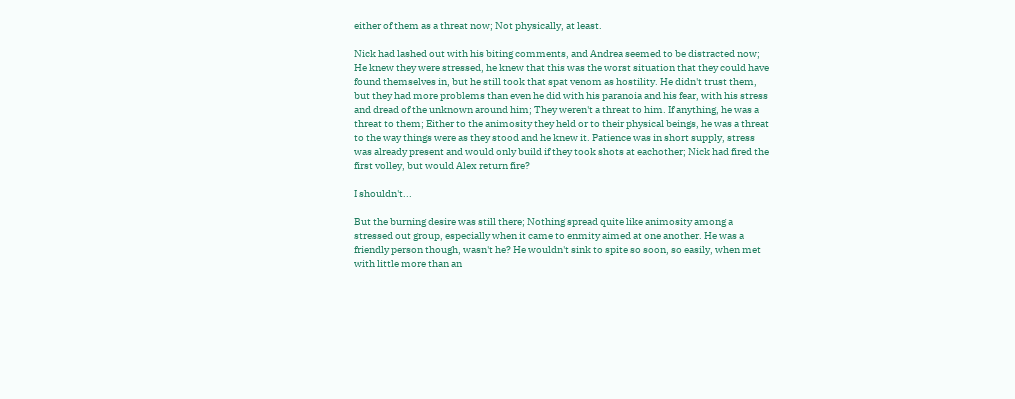either of them as a threat now; Not physically, at least.

Nick had lashed out with his biting comments, and Andrea seemed to be distracted now; He knew they were stressed, he knew that this was the worst situation that they could have found themselves in, but he still took that spat venom as hostility. He didn't trust them, but they had more problems than even he did with his paranoia and his fear, with his stress and dread of the unknown around him; They weren't a threat to him. If anything, he was a threat to them; Either to the animosity they held or to their physical beings, he was a threat to the way things were as they stood and he knew it. Patience was in short supply, stress was already present and would only build if they took shots at eachother; Nick had fired the first volley, but would Alex return fire?

I shouldn't...

But the burning desire was still there; Nothing spread quite like animosity among a stressed out group, especially when it came to enmity aimed at one another. He was a friendly person though, wasn't he? He wouldn't sink to spite so soon, so easily, when met with little more than an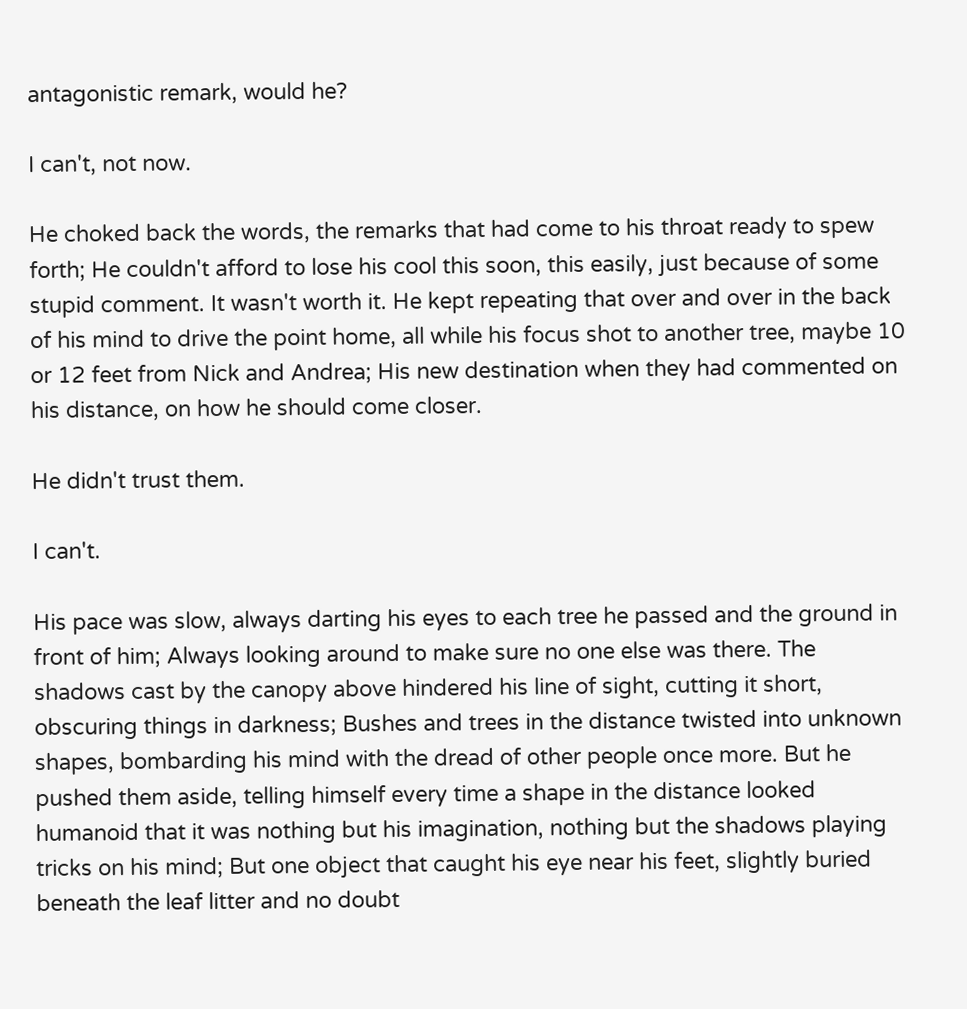antagonistic remark, would he?

I can't, not now.

He choked back the words, the remarks that had come to his throat ready to spew forth; He couldn't afford to lose his cool this soon, this easily, just because of some stupid comment. It wasn't worth it. He kept repeating that over and over in the back of his mind to drive the point home, all while his focus shot to another tree, maybe 10 or 12 feet from Nick and Andrea; His new destination when they had commented on his distance, on how he should come closer.

He didn't trust them.

I can't.

His pace was slow, always darting his eyes to each tree he passed and the ground in front of him; Always looking around to make sure no one else was there. The shadows cast by the canopy above hindered his line of sight, cutting it short, obscuring things in darkness; Bushes and trees in the distance twisted into unknown shapes, bombarding his mind with the dread of other people once more. But he pushed them aside, telling himself every time a shape in the distance looked humanoid that it was nothing but his imagination, nothing but the shadows playing tricks on his mind; But one object that caught his eye near his feet, slightly buried beneath the leaf litter and no doubt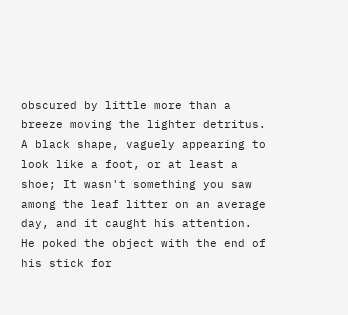obscured by little more than a breeze moving the lighter detritus. A black shape, vaguely appearing to look like a foot, or at least a shoe; It wasn't something you saw among the leaf litter on an average day, and it caught his attention. He poked the object with the end of his stick for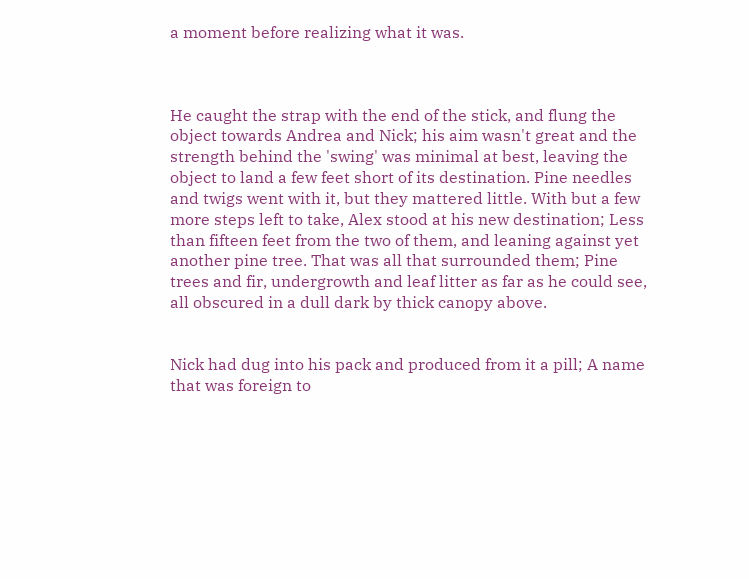a moment before realizing what it was.



He caught the strap with the end of the stick, and flung the object towards Andrea and Nick; his aim wasn't great and the strength behind the 'swing' was minimal at best, leaving the object to land a few feet short of its destination. Pine needles and twigs went with it, but they mattered little. With but a few more steps left to take, Alex stood at his new destination; Less than fifteen feet from the two of them, and leaning against yet another pine tree. That was all that surrounded them; Pine trees and fir, undergrowth and leaf litter as far as he could see, all obscured in a dull dark by thick canopy above.


Nick had dug into his pack and produced from it a pill; A name that was foreign to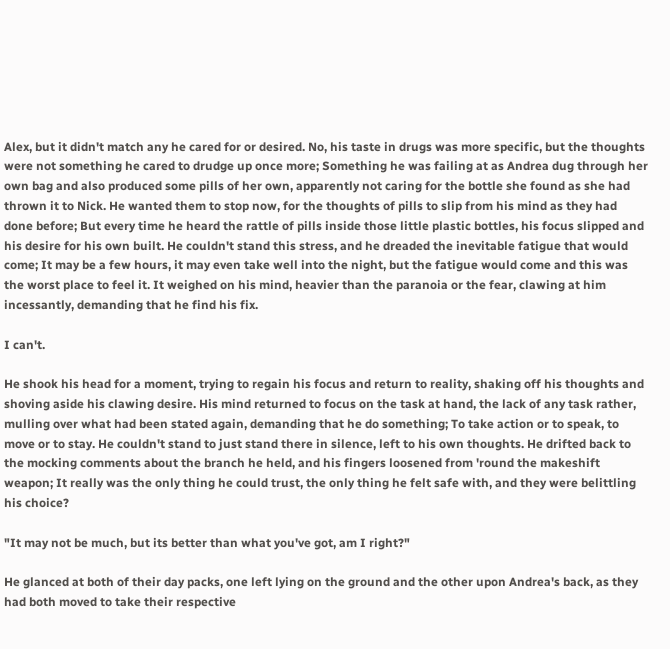Alex, but it didn't match any he cared for or desired. No, his taste in drugs was more specific, but the thoughts were not something he cared to drudge up once more; Something he was failing at as Andrea dug through her own bag and also produced some pills of her own, apparently not caring for the bottle she found as she had thrown it to Nick. He wanted them to stop now, for the thoughts of pills to slip from his mind as they had done before; But every time he heard the rattle of pills inside those little plastic bottles, his focus slipped and his desire for his own built. He couldn't stand this stress, and he dreaded the inevitable fatigue that would come; It may be a few hours, it may even take well into the night, but the fatigue would come and this was the worst place to feel it. It weighed on his mind, heavier than the paranoia or the fear, clawing at him incessantly, demanding that he find his fix.

I can't.

He shook his head for a moment, trying to regain his focus and return to reality, shaking off his thoughts and shoving aside his clawing desire. His mind returned to focus on the task at hand, the lack of any task rather, mulling over what had been stated again, demanding that he do something; To take action or to speak, to move or to stay. He couldn't stand to just stand there in silence, left to his own thoughts. He drifted back to the mocking comments about the branch he held, and his fingers loosened from 'round the makeshift weapon; It really was the only thing he could trust, the only thing he felt safe with, and they were belittling his choice?

"It may not be much, but its better than what you've got, am I right?"

He glanced at both of their day packs, one left lying on the ground and the other upon Andrea's back, as they had both moved to take their respective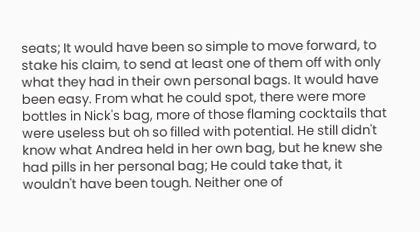seats; It would have been so simple to move forward, to stake his claim, to send at least one of them off with only what they had in their own personal bags. It would have been easy. From what he could spot, there were more bottles in Nick's bag, more of those flaming cocktails that were useless but oh so filled with potential. He still didn't know what Andrea held in her own bag, but he knew she had pills in her personal bag; He could take that, it wouldn't have been tough. Neither one of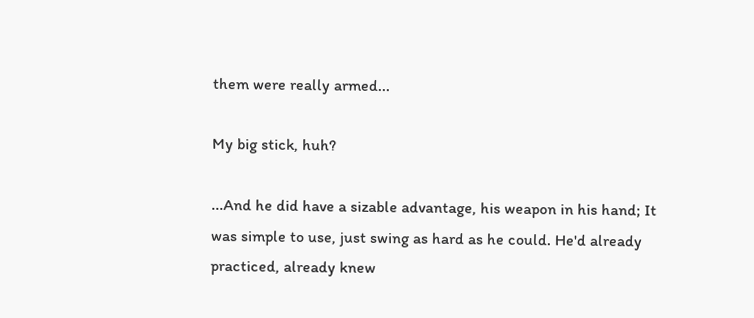them were really armed...

My big stick, huh?

...And he did have a sizable advantage, his weapon in his hand; It was simple to use, just swing as hard as he could. He'd already practiced, already knew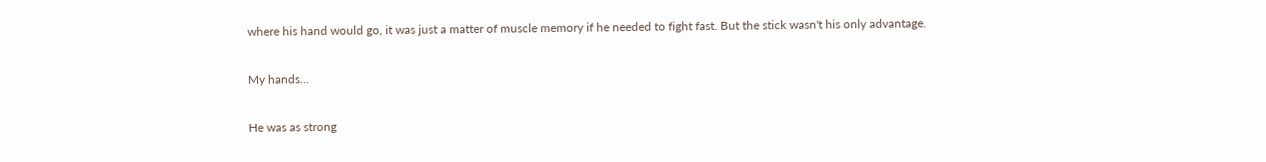where his hand would go, it was just a matter of muscle memory if he needed to fight fast. But the stick wasn't his only advantage.

My hands...

He was as strong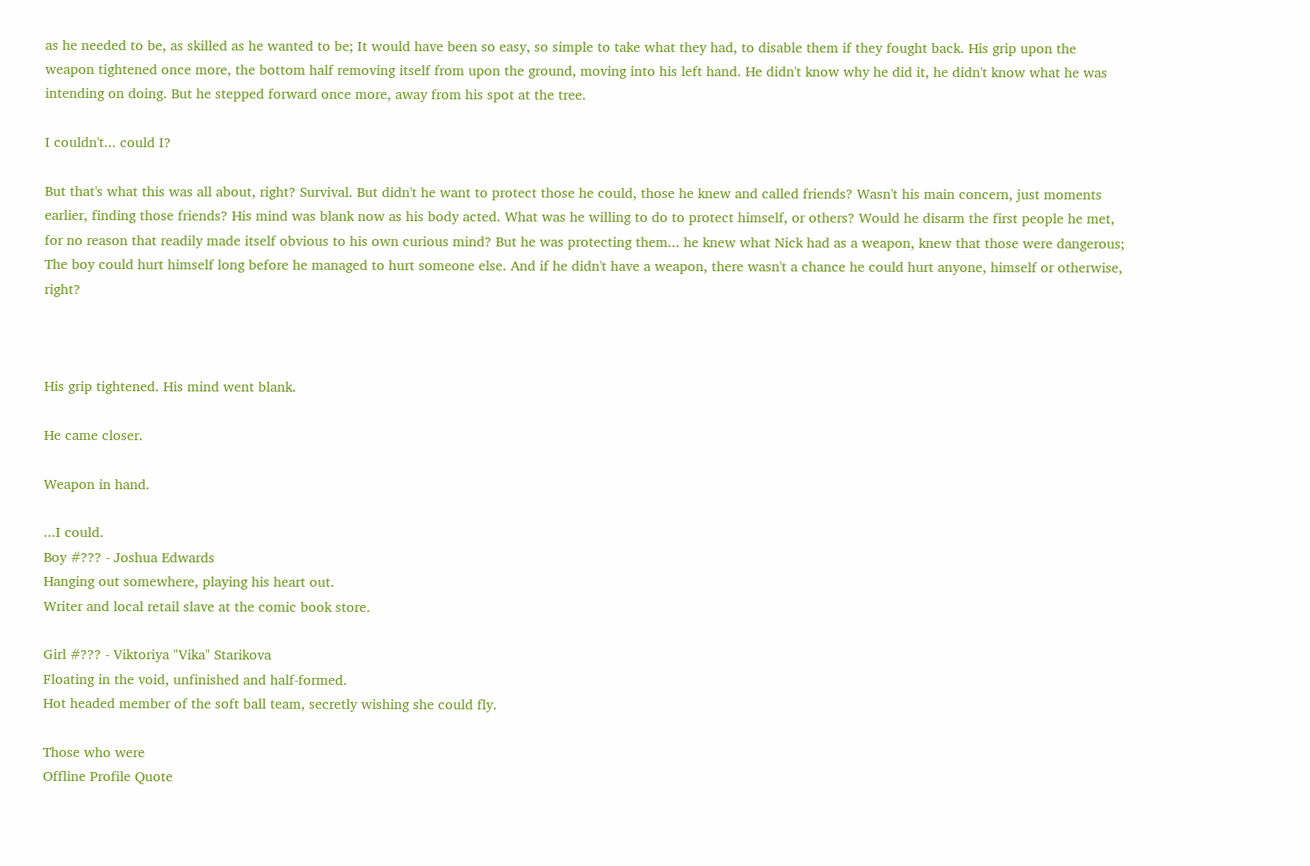as he needed to be, as skilled as he wanted to be; It would have been so easy, so simple to take what they had, to disable them if they fought back. His grip upon the weapon tightened once more, the bottom half removing itself from upon the ground, moving into his left hand. He didn't know why he did it, he didn't know what he was intending on doing. But he stepped forward once more, away from his spot at the tree.

I couldn't... could I?

But that's what this was all about, right? Survival. But didn't he want to protect those he could, those he knew and called friends? Wasn't his main concern, just moments earlier, finding those friends? His mind was blank now as his body acted. What was he willing to do to protect himself, or others? Would he disarm the first people he met, for no reason that readily made itself obvious to his own curious mind? But he was protecting them... he knew what Nick had as a weapon, knew that those were dangerous; The boy could hurt himself long before he managed to hurt someone else. And if he didn't have a weapon, there wasn't a chance he could hurt anyone, himself or otherwise, right?



His grip tightened. His mind went blank.

He came closer.

Weapon in hand.

...I could.
Boy #??? - Joshua Edwards
Hanging out somewhere, playing his heart out.
Writer and local retail slave at the comic book store.

Girl #??? - Viktoriya "Vika" Starikova
Floating in the void, unfinished and half-formed.
Hot headed member of the soft ball team, secretly wishing she could fly.

Those who were
Offline Profile Quote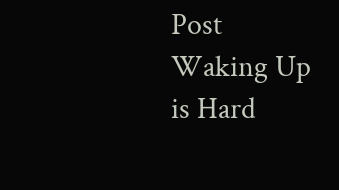Post
Waking Up is Hard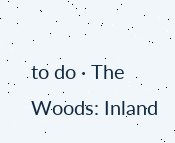to do · The Woods: Inland